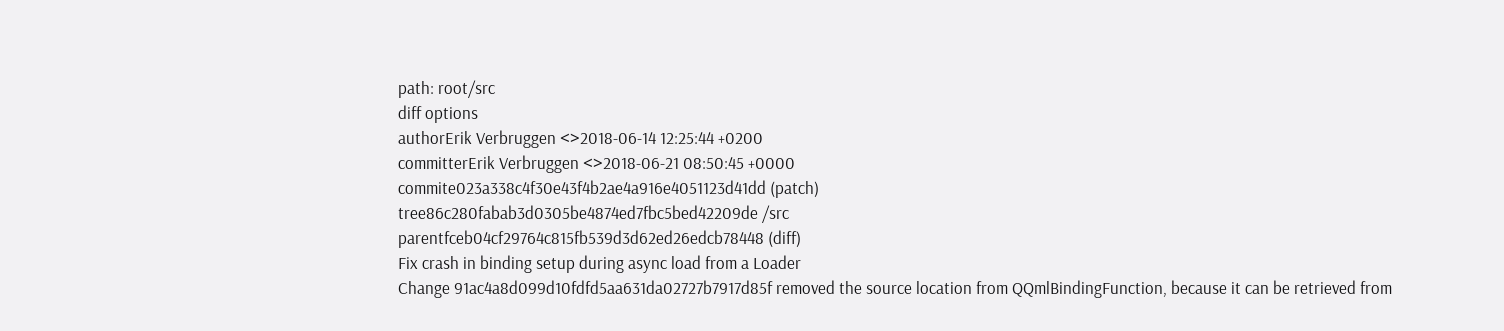path: root/src
diff options
authorErik Verbruggen <>2018-06-14 12:25:44 +0200
committerErik Verbruggen <>2018-06-21 08:50:45 +0000
commite023a338c4f30e43f4b2ae4a916e4051123d41dd (patch)
tree86c280fabab3d0305be4874ed7fbc5bed42209de /src
parentfceb04cf29764c815fb539d3d62ed26edcb78448 (diff)
Fix crash in binding setup during async load from a Loader
Change 91ac4a8d099d10fdfd5aa631da02727b7917d85f removed the source location from QQmlBindingFunction, because it can be retrieved from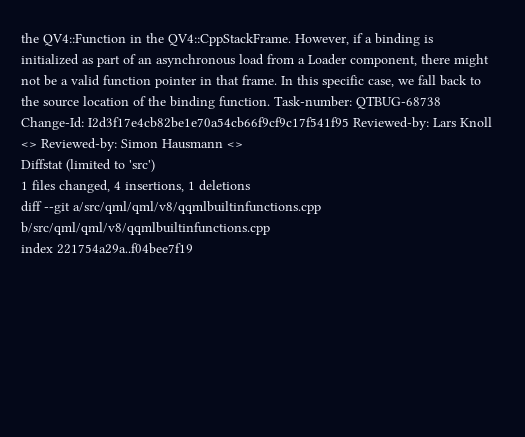the QV4::Function in the QV4::CppStackFrame. However, if a binding is initialized as part of an asynchronous load from a Loader component, there might not be a valid function pointer in that frame. In this specific case, we fall back to the source location of the binding function. Task-number: QTBUG-68738 Change-Id: I2d3f17e4cb82be1e70a54cb66f9cf9c17f541f95 Reviewed-by: Lars Knoll <> Reviewed-by: Simon Hausmann <>
Diffstat (limited to 'src')
1 files changed, 4 insertions, 1 deletions
diff --git a/src/qml/qml/v8/qqmlbuiltinfunctions.cpp b/src/qml/qml/v8/qqmlbuiltinfunctions.cpp
index 221754a29a..f04bee7f19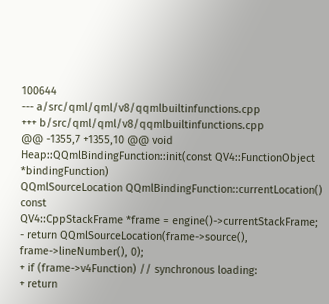100644
--- a/src/qml/qml/v8/qqmlbuiltinfunctions.cpp
+++ b/src/qml/qml/v8/qqmlbuiltinfunctions.cpp
@@ -1355,7 +1355,10 @@ void Heap::QQmlBindingFunction::init(const QV4::FunctionObject *bindingFunction)
QQmlSourceLocation QQmlBindingFunction::currentLocation() const
QV4::CppStackFrame *frame = engine()->currentStackFrame;
- return QQmlSourceLocation(frame->source(), frame->lineNumber(), 0);
+ if (frame->v4Function) // synchronous loading:
+ return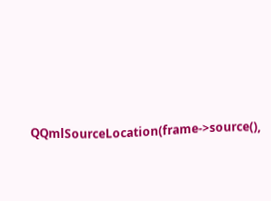QQmlSourceLocation(frame->source(),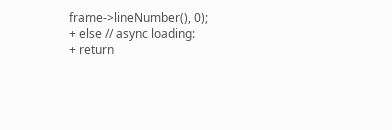frame->lineNumber(), 0);
+ else // async loading:
+ return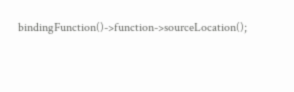bindingFunction()->function->sourceLocation();